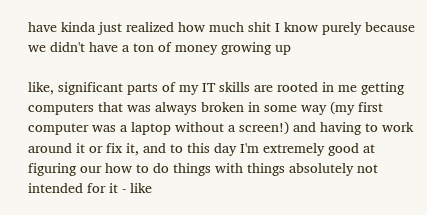have kinda just realized how much shit I know purely because we didn't have a ton of money growing up

like, significant parts of my IT skills are rooted in me getting computers that was always broken in some way (my first computer was a laptop without a screen!) and having to work around it or fix it, and to this day I'm extremely good at figuring our how to do things with things absolutely not intended for it - like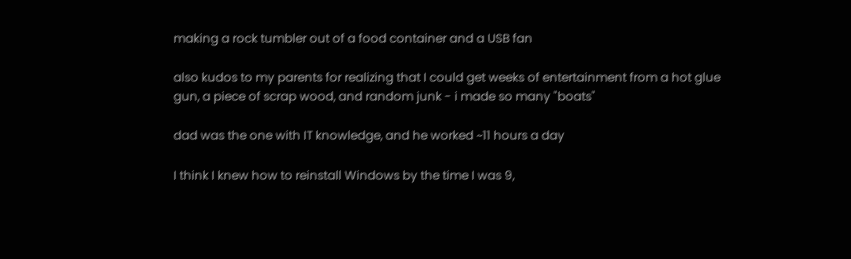making a rock tumbler out of a food container and a USB fan

also kudos to my parents for realizing that I could get weeks of entertainment from a hot glue gun, a piece of scrap wood, and random junk - i made so many "boats"

dad was the one with IT knowledge, and he worked ~11 hours a day

I think I knew how to reinstall Windows by the time I was 9,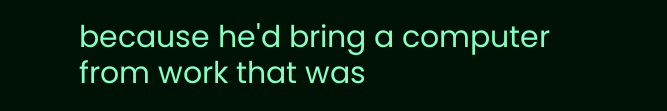because he'd bring a computer from work that was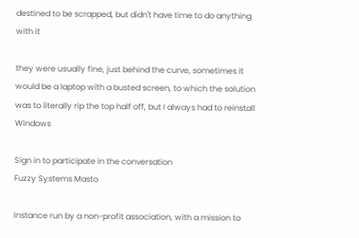destined to be scrapped, but didn't have time to do anything with it

they were usually fine, just behind the curve, sometimes it would be a laptop with a busted screen, to which the solution was to literally rip the top half off, but I always had to reinstall Windows

Sign in to participate in the conversation
Fuzzy Systems Masto

Instance run by a non-profit association, with a mission to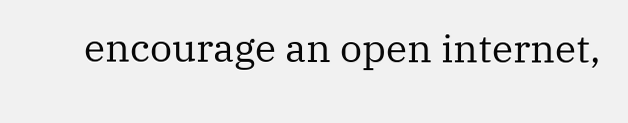encourage an open internet,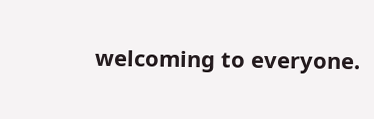welcoming to everyone.